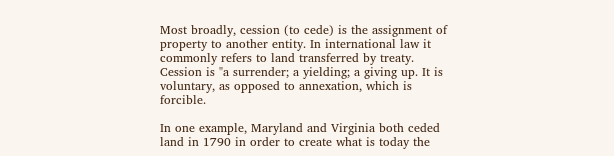Most broadly, cession (to cede) is the assignment of property to another entity. In international law it commonly refers to land transferred by treaty. Cession is "a surrender; a yielding; a giving up. It is voluntary, as opposed to annexation, which is forcible.

In one example, Maryland and Virginia both ceded land in 1790 in order to create what is today the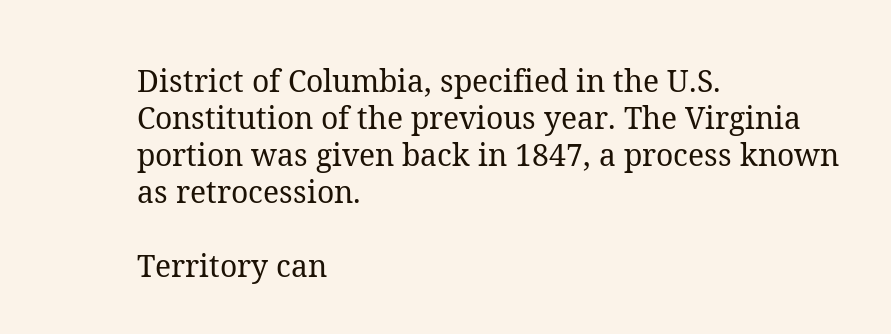District of Columbia, specified in the U.S. Constitution of the previous year. The Virginia portion was given back in 1847, a process known as retrocession.

Territory can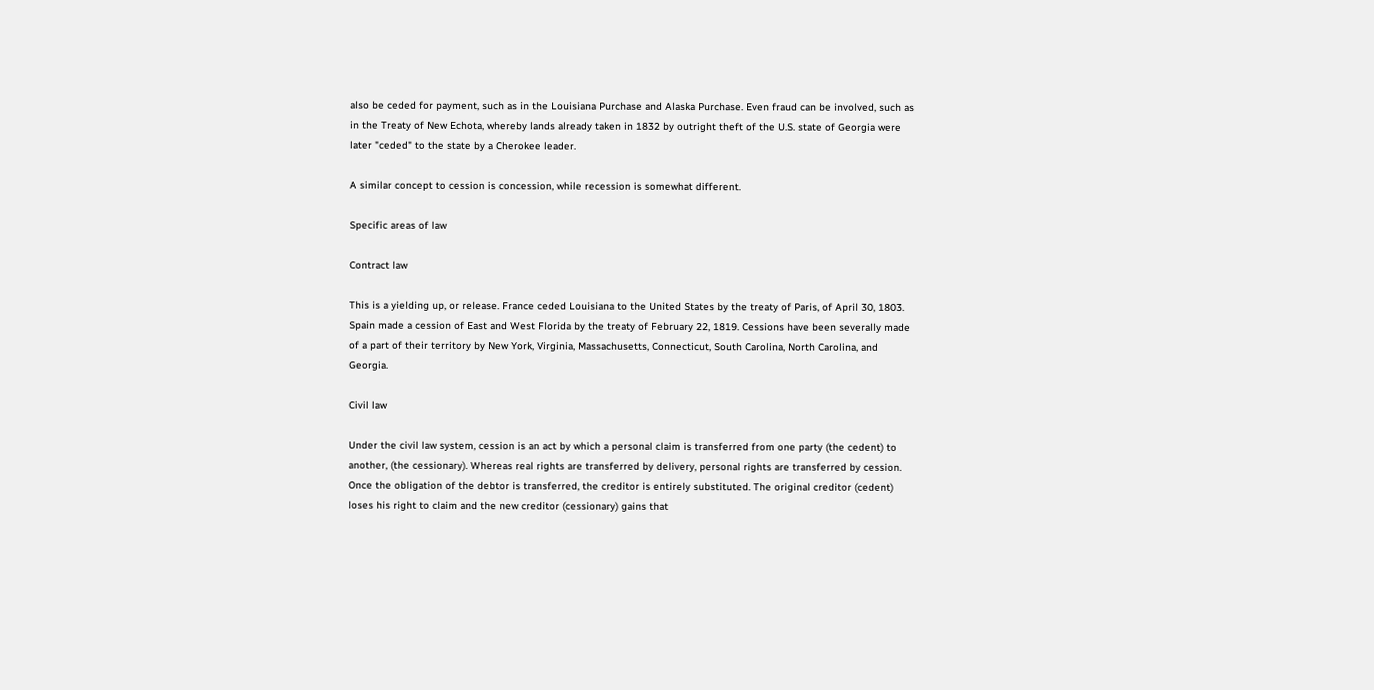also be ceded for payment, such as in the Louisiana Purchase and Alaska Purchase. Even fraud can be involved, such as in the Treaty of New Echota, whereby lands already taken in 1832 by outright theft of the U.S. state of Georgia were later "ceded" to the state by a Cherokee leader.

A similar concept to cession is concession, while recession is somewhat different.

Specific areas of law

Contract law

This is a yielding up, or release. France ceded Louisiana to the United States by the treaty of Paris, of April 30, 1803. Spain made a cession of East and West Florida by the treaty of February 22, 1819. Cessions have been severally made of a part of their territory by New York, Virginia, Massachusetts, Connecticut, South Carolina, North Carolina, and Georgia.

Civil law

Under the civil law system, cession is an act by which a personal claim is transferred from one party (the cedent) to another, (the cessionary). Whereas real rights are transferred by delivery, personal rights are transferred by cession. Once the obligation of the debtor is transferred, the creditor is entirely substituted. The original creditor (cedent) loses his right to claim and the new creditor (cessionary) gains that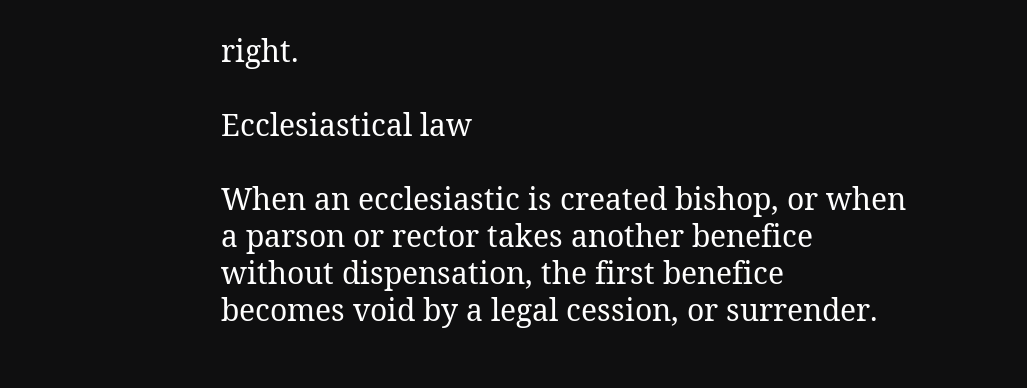right.

Ecclesiastical law

When an ecclesiastic is created bishop, or when a parson or rector takes another benefice without dispensation, the first benefice becomes void by a legal cession, or surrender.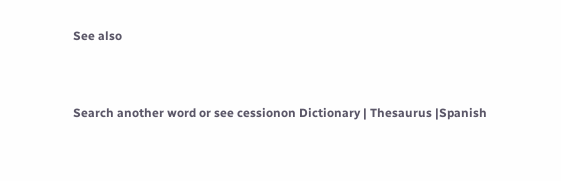See also


Search another word or see cessionon Dictionary | Thesaurus |Spanish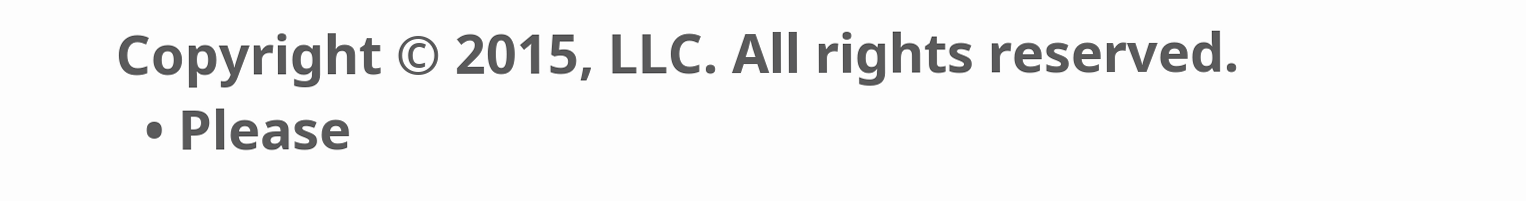Copyright © 2015, LLC. All rights reserved.
  • Please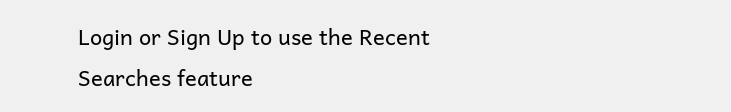Login or Sign Up to use the Recent Searches feature